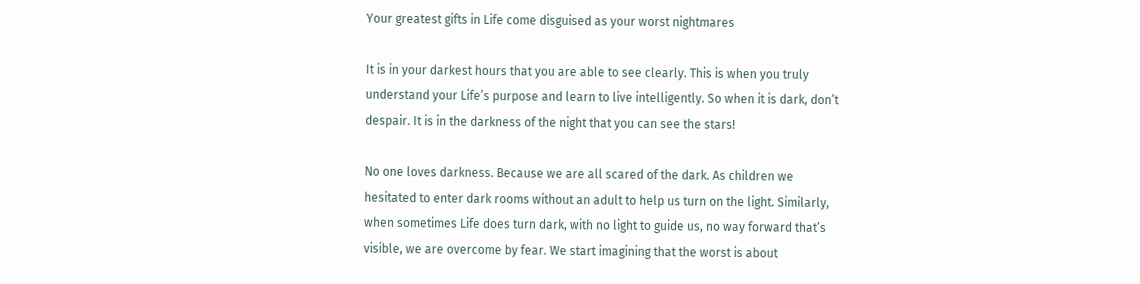Your greatest gifts in Life come disguised as your worst nightmares

It is in your darkest hours that you are able to see clearly. This is when you truly understand your Life’s purpose and learn to live intelligently. So when it is dark, don’t despair. It is in the darkness of the night that you can see the stars!

No one loves darkness. Because we are all scared of the dark. As children we hesitated to enter dark rooms without an adult to help us turn on the light. Similarly, when sometimes Life does turn dark, with no light to guide us, no way forward that’s visible, we are overcome by fear. We start imagining that the worst is about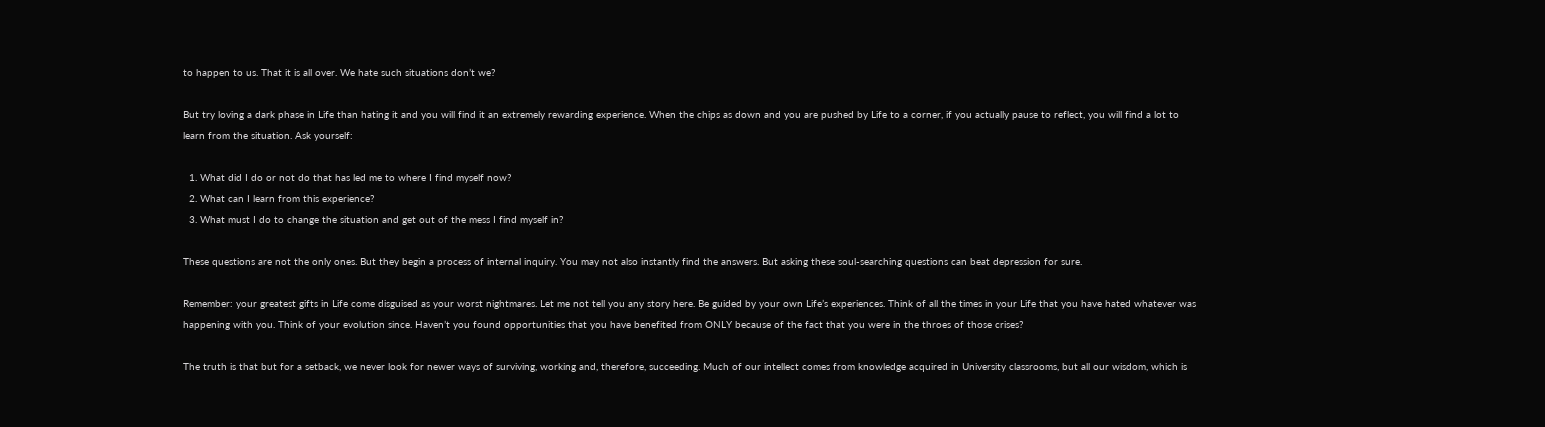to happen to us. That it is all over. We hate such situations don’t we?

But try loving a dark phase in Life than hating it and you will find it an extremely rewarding experience. When the chips as down and you are pushed by Life to a corner, if you actually pause to reflect, you will find a lot to learn from the situation. Ask yourself:

  1. What did I do or not do that has led me to where I find myself now?
  2. What can I learn from this experience?
  3. What must I do to change the situation and get out of the mess I find myself in?

These questions are not the only ones. But they begin a process of internal inquiry. You may not also instantly find the answers. But asking these soul-searching questions can beat depression for sure.

Remember: your greatest gifts in Life come disguised as your worst nightmares. Let me not tell you any story here. Be guided by your own Life’s experiences. Think of all the times in your Life that you have hated whatever was happening with you. Think of your evolution since. Haven’t you found opportunities that you have benefited from ONLY because of the fact that you were in the throes of those crises?

The truth is that but for a setback, we never look for newer ways of surviving, working and, therefore, succeeding. Much of our intellect comes from knowledge acquired in University classrooms, but all our wisdom, which is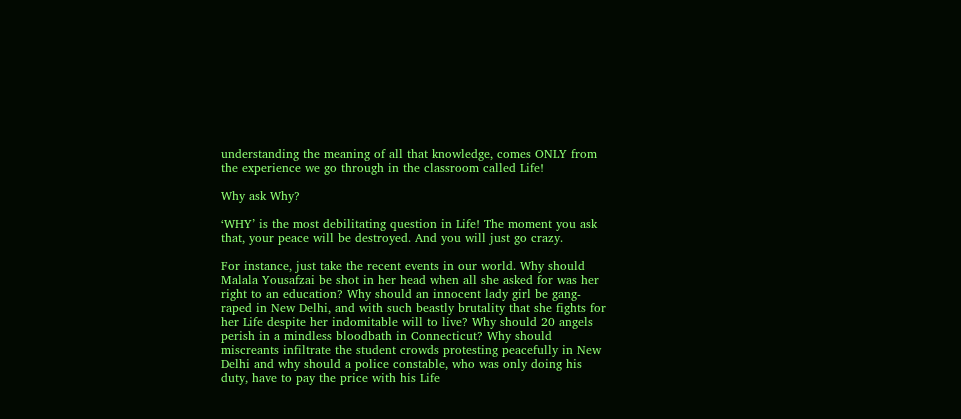understanding the meaning of all that knowledge, comes ONLY from the experience we go through in the classroom called Life!

Why ask Why?

‘WHY’ is the most debilitating question in Life! The moment you ask that, your peace will be destroyed. And you will just go crazy.

For instance, just take the recent events in our world. Why should Malala Yousafzai be shot in her head when all she asked for was her right to an education? Why should an innocent lady girl be gang-raped in New Delhi, and with such beastly brutality that she fights for her Life despite her indomitable will to live? Why should 20 angels perish in a mindless bloodbath in Connecticut? Why should miscreants infiltrate the student crowds protesting peacefully in New Delhi and why should a police constable, who was only doing his duty, have to pay the price with his Life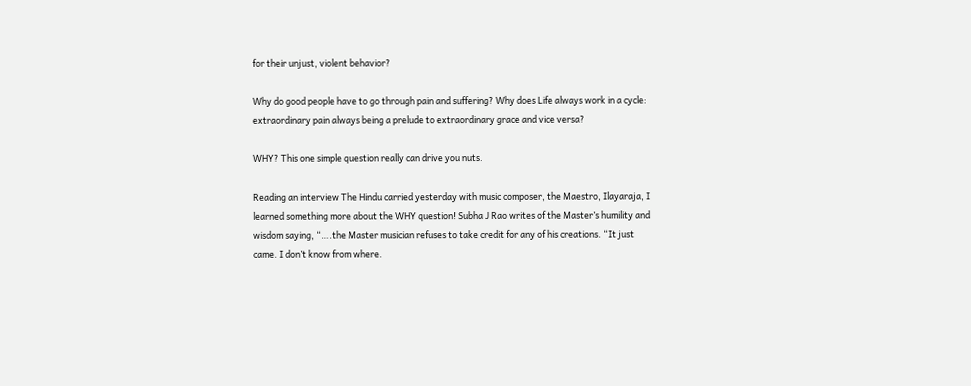for their unjust, violent behavior?

Why do good people have to go through pain and suffering? Why does Life always work in a cycle: extraordinary pain always being a prelude to extraordinary grace and vice versa?

WHY? This one simple question really can drive you nuts.

Reading an interview The Hindu carried yesterday with music composer, the Maestro, Ilayaraja, I learned something more about the WHY question! Subha J Rao writes of the Master’s humility and wisdom saying, “….the Master musician refuses to take credit for any of his creations. “It just came. I don’t know from where.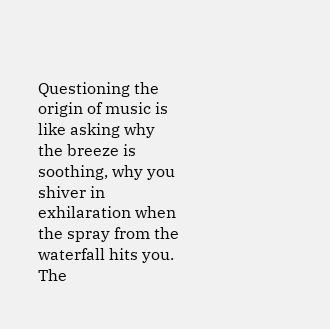Questioning the origin of music is like asking why the breeze is soothing, why you shiver in exhilaration when the spray from the waterfall hits you. The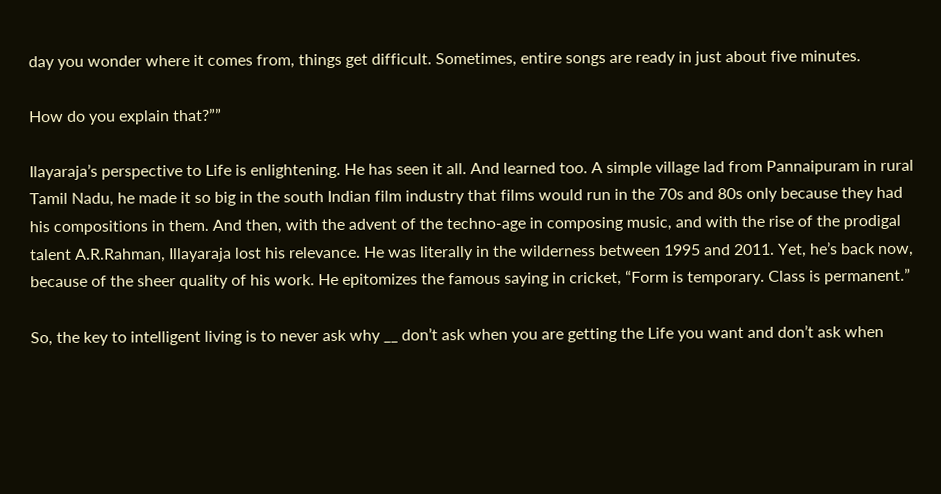day you wonder where it comes from, things get difficult. Sometimes, entire songs are ready in just about five minutes.

How do you explain that?””

Ilayaraja’s perspective to Life is enlightening. He has seen it all. And learned too. A simple village lad from Pannaipuram in rural Tamil Nadu, he made it so big in the south Indian film industry that films would run in the 70s and 80s only because they had his compositions in them. And then, with the advent of the techno-age in composing music, and with the rise of the prodigal talent A.R.Rahman, Illayaraja lost his relevance. He was literally in the wilderness between 1995 and 2011. Yet, he’s back now, because of the sheer quality of his work. He epitomizes the famous saying in cricket, “Form is temporary. Class is permanent.”

So, the key to intelligent living is to never ask why __ don’t ask when you are getting the Life you want and don’t ask when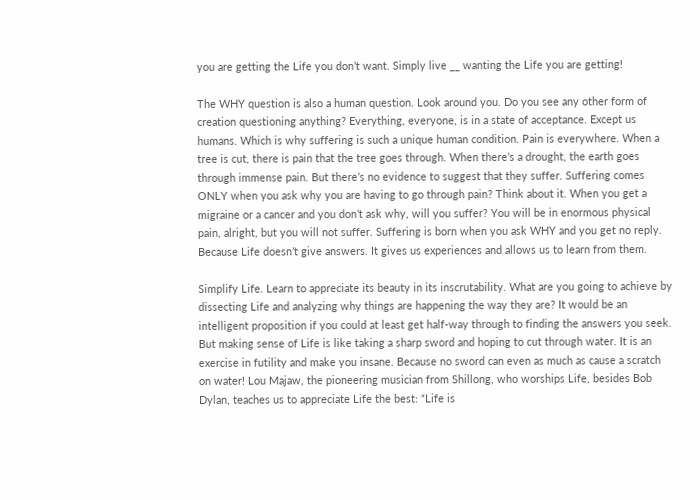you are getting the Life you don’t want. Simply live __ wanting the Life you are getting!

The WHY question is also a human question. Look around you. Do you see any other form of creation questioning anything? Everything, everyone, is in a state of acceptance. Except us humans. Which is why suffering is such a unique human condition. Pain is everywhere. When a tree is cut, there is pain that the tree goes through. When there’s a drought, the earth goes through immense pain. But there’s no evidence to suggest that they suffer. Suffering comes ONLY when you ask why you are having to go through pain? Think about it. When you get a migraine or a cancer and you don’t ask why, will you suffer? You will be in enormous physical pain, alright, but you will not suffer. Suffering is born when you ask WHY and you get no reply. Because Life doesn’t give answers. It gives us experiences and allows us to learn from them.

Simplify Life. Learn to appreciate its beauty in its inscrutability. What are you going to achieve by dissecting Life and analyzing why things are happening the way they are? It would be an intelligent proposition if you could at least get half-way through to finding the answers you seek. But making sense of Life is like taking a sharp sword and hoping to cut through water. It is an exercise in futility and make you insane. Because no sword can even as much as cause a scratch on water! Lou Majaw, the pioneering musician from Shillong, who worships Life, besides Bob Dylan, teaches us to appreciate Life the best: “Life is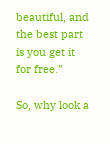beautiful, and the best part is you get it for free.”

So, why look a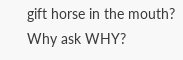gift horse in the mouth? Why ask WHY?